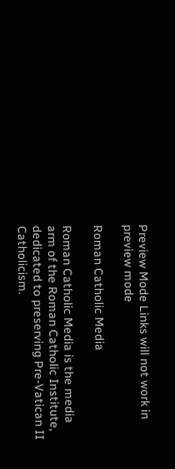Preview Mode Links will not work in preview mode

Roman Catholic Media

Roman Catholic Media is the media arm of the Roman Catholic Institute, dedicated to preserving Pre-Vatican II Catholicism.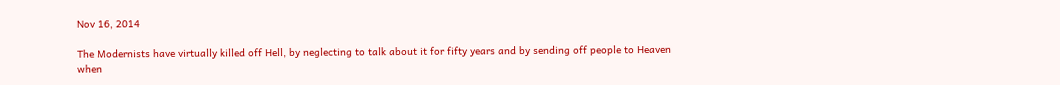Nov 16, 2014

The Modernists have virtually killed off Hell, by neglecting to talk about it for fifty years and by sending off people to Heaven when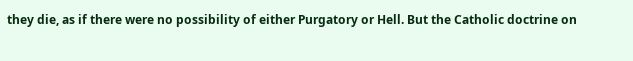they die, as if there were no possibility of either Purgatory or Hell. But the Catholic doctrine on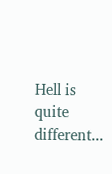Hell is quite different...